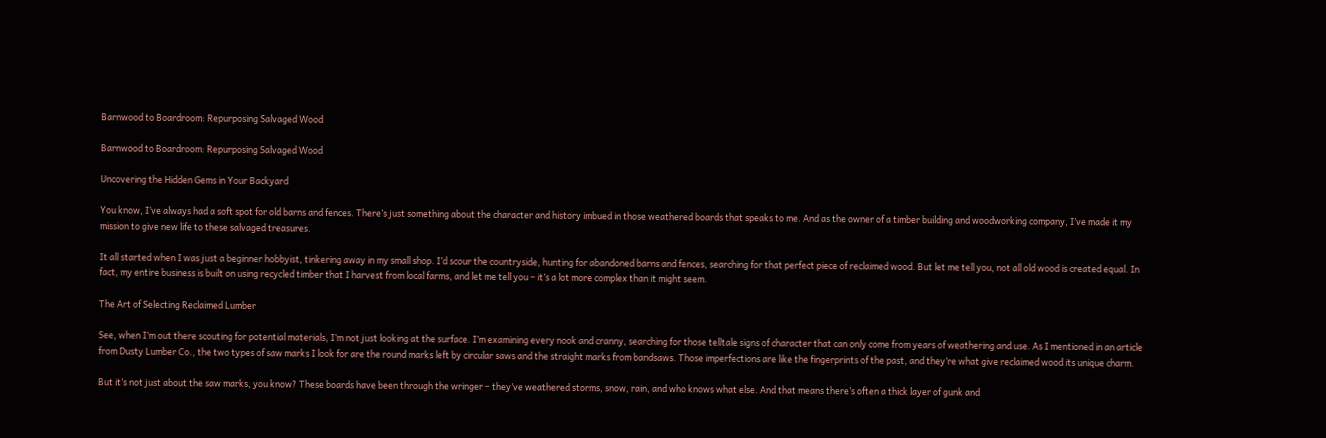Barnwood to Boardroom: Repurposing Salvaged Wood

Barnwood to Boardroom: Repurposing Salvaged Wood

Uncovering the Hidden Gems in Your Backyard

You know, I’ve always had a soft spot for old barns and fences. There’s just something about the character and history imbued in those weathered boards that speaks to me. And as the owner of a timber building and woodworking company, I’ve made it my mission to give new life to these salvaged treasures.

It all started when I was just a beginner hobbyist, tinkering away in my small shop. I’d scour the countryside, hunting for abandoned barns and fences, searching for that perfect piece of reclaimed wood. But let me tell you, not all old wood is created equal. In fact, my entire business is built on using recycled timber that I harvest from local farms, and let me tell you – it’s a lot more complex than it might seem.

The Art of Selecting Reclaimed Lumber

See, when I’m out there scouting for potential materials, I’m not just looking at the surface. I’m examining every nook and cranny, searching for those telltale signs of character that can only come from years of weathering and use. As I mentioned in an article from Dusty Lumber Co., the two types of saw marks I look for are the round marks left by circular saws and the straight marks from bandsaws. Those imperfections are like the fingerprints of the past, and they’re what give reclaimed wood its unique charm.

But it’s not just about the saw marks, you know? These boards have been through the wringer – they’ve weathered storms, snow, rain, and who knows what else. And that means there’s often a thick layer of gunk and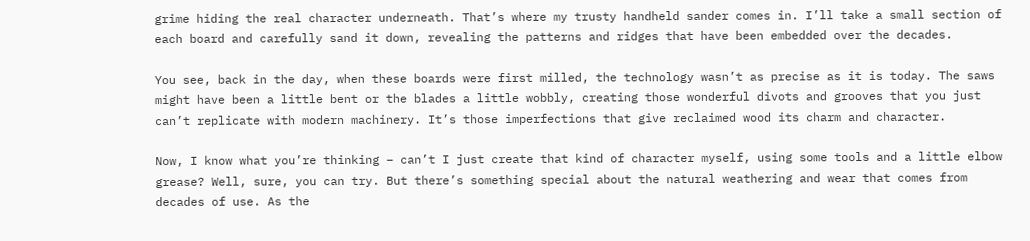grime hiding the real character underneath. That’s where my trusty handheld sander comes in. I’ll take a small section of each board and carefully sand it down, revealing the patterns and ridges that have been embedded over the decades.

You see, back in the day, when these boards were first milled, the technology wasn’t as precise as it is today. The saws might have been a little bent or the blades a little wobbly, creating those wonderful divots and grooves that you just can’t replicate with modern machinery. It’s those imperfections that give reclaimed wood its charm and character.

Now, I know what you’re thinking – can’t I just create that kind of character myself, using some tools and a little elbow grease? Well, sure, you can try. But there’s something special about the natural weathering and wear that comes from decades of use. As the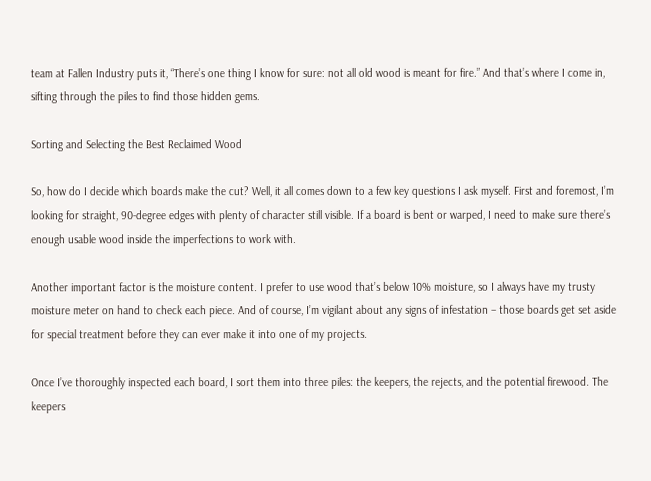team at Fallen Industry puts it, “There’s one thing I know for sure: not all old wood is meant for fire.” And that’s where I come in, sifting through the piles to find those hidden gems.

Sorting and Selecting the Best Reclaimed Wood

So, how do I decide which boards make the cut? Well, it all comes down to a few key questions I ask myself. First and foremost, I’m looking for straight, 90-degree edges with plenty of character still visible. If a board is bent or warped, I need to make sure there’s enough usable wood inside the imperfections to work with.

Another important factor is the moisture content. I prefer to use wood that’s below 10% moisture, so I always have my trusty moisture meter on hand to check each piece. And of course, I’m vigilant about any signs of infestation – those boards get set aside for special treatment before they can ever make it into one of my projects.

Once I’ve thoroughly inspected each board, I sort them into three piles: the keepers, the rejects, and the potential firewood. The keepers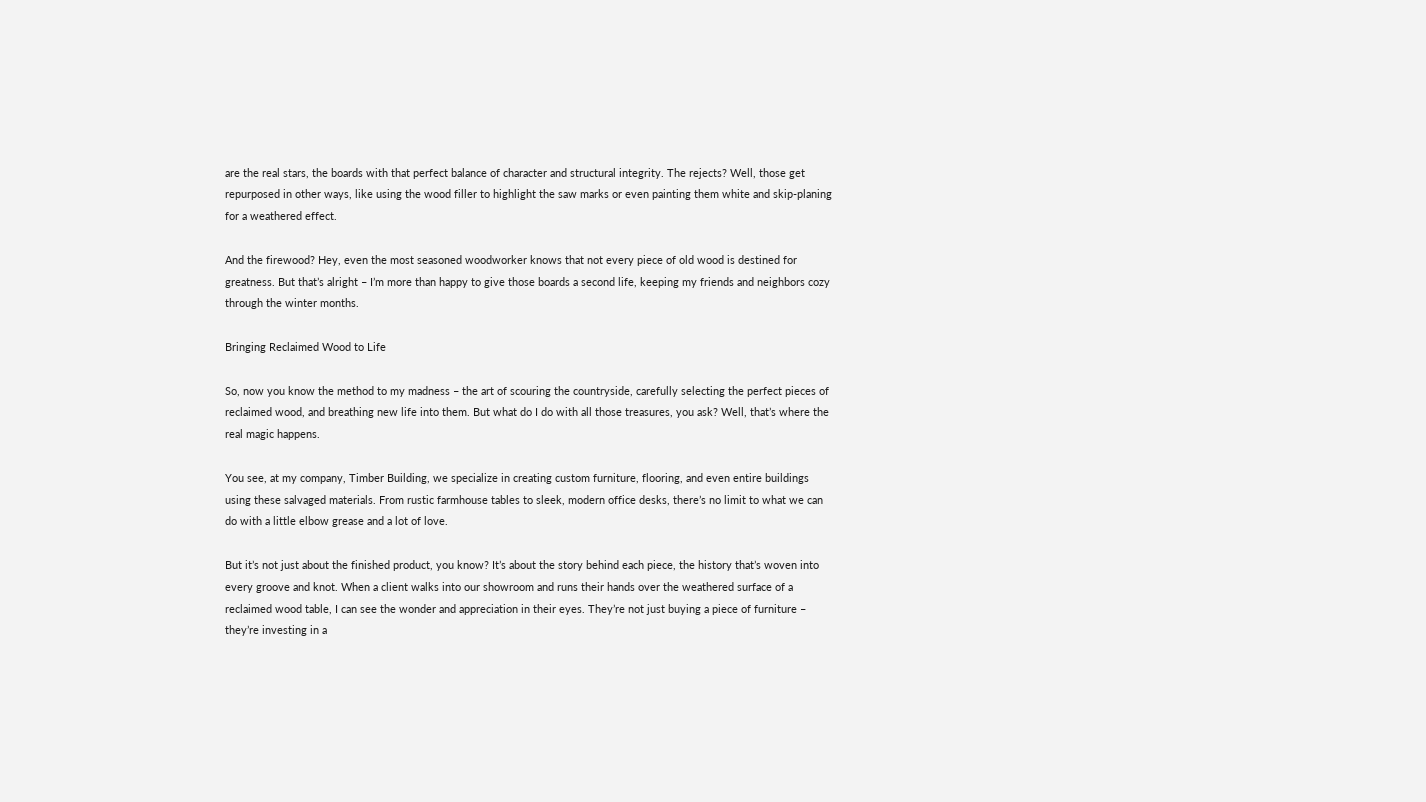are the real stars, the boards with that perfect balance of character and structural integrity. The rejects? Well, those get repurposed in other ways, like using the wood filler to highlight the saw marks or even painting them white and skip-planing for a weathered effect.

And the firewood? Hey, even the most seasoned woodworker knows that not every piece of old wood is destined for greatness. But that’s alright – I’m more than happy to give those boards a second life, keeping my friends and neighbors cozy through the winter months.

Bringing Reclaimed Wood to Life

So, now you know the method to my madness – the art of scouring the countryside, carefully selecting the perfect pieces of reclaimed wood, and breathing new life into them. But what do I do with all those treasures, you ask? Well, that’s where the real magic happens.

You see, at my company, Timber Building, we specialize in creating custom furniture, flooring, and even entire buildings using these salvaged materials. From rustic farmhouse tables to sleek, modern office desks, there’s no limit to what we can do with a little elbow grease and a lot of love.

But it’s not just about the finished product, you know? It’s about the story behind each piece, the history that’s woven into every groove and knot. When a client walks into our showroom and runs their hands over the weathered surface of a reclaimed wood table, I can see the wonder and appreciation in their eyes. They’re not just buying a piece of furniture – they’re investing in a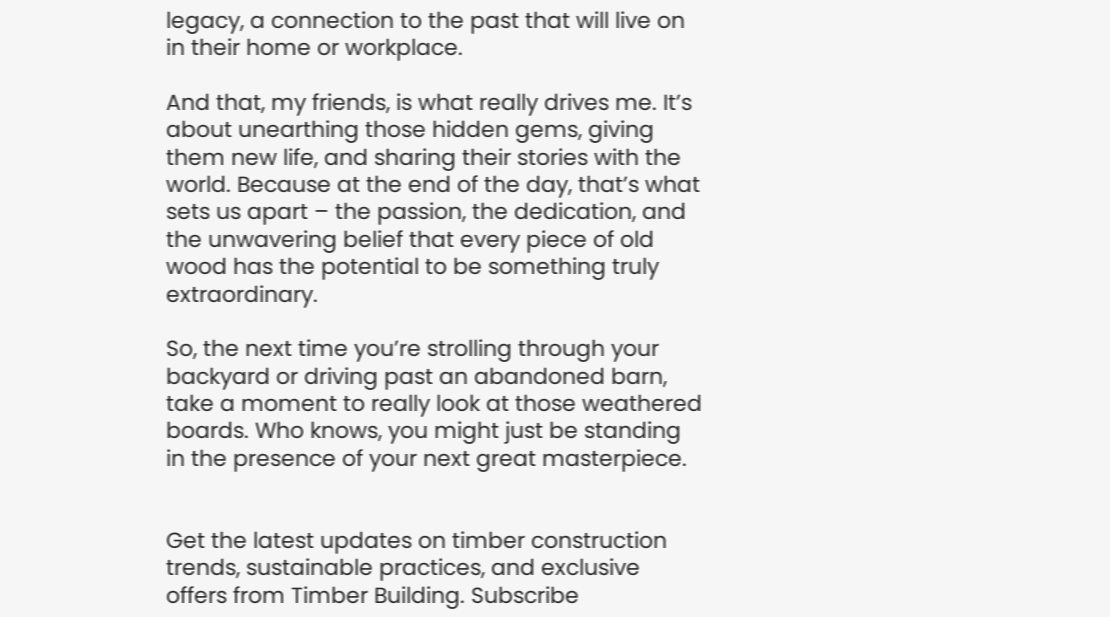legacy, a connection to the past that will live on in their home or workplace.

And that, my friends, is what really drives me. It’s about unearthing those hidden gems, giving them new life, and sharing their stories with the world. Because at the end of the day, that’s what sets us apart – the passion, the dedication, and the unwavering belief that every piece of old wood has the potential to be something truly extraordinary.

So, the next time you’re strolling through your backyard or driving past an abandoned barn, take a moment to really look at those weathered boards. Who knows, you might just be standing in the presence of your next great masterpiece.


Get the latest updates on timber construction trends, sustainable practices, and exclusive offers from Timber Building. Subscribe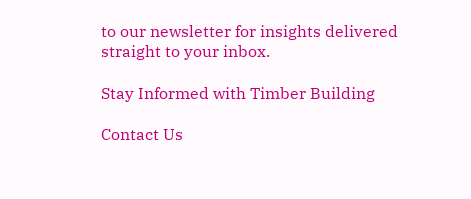to our newsletter for insights delivered straight to your inbox.

Stay Informed with Timber Building

Contact Us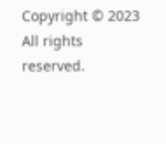Copyright © 2023 All rights reserved.